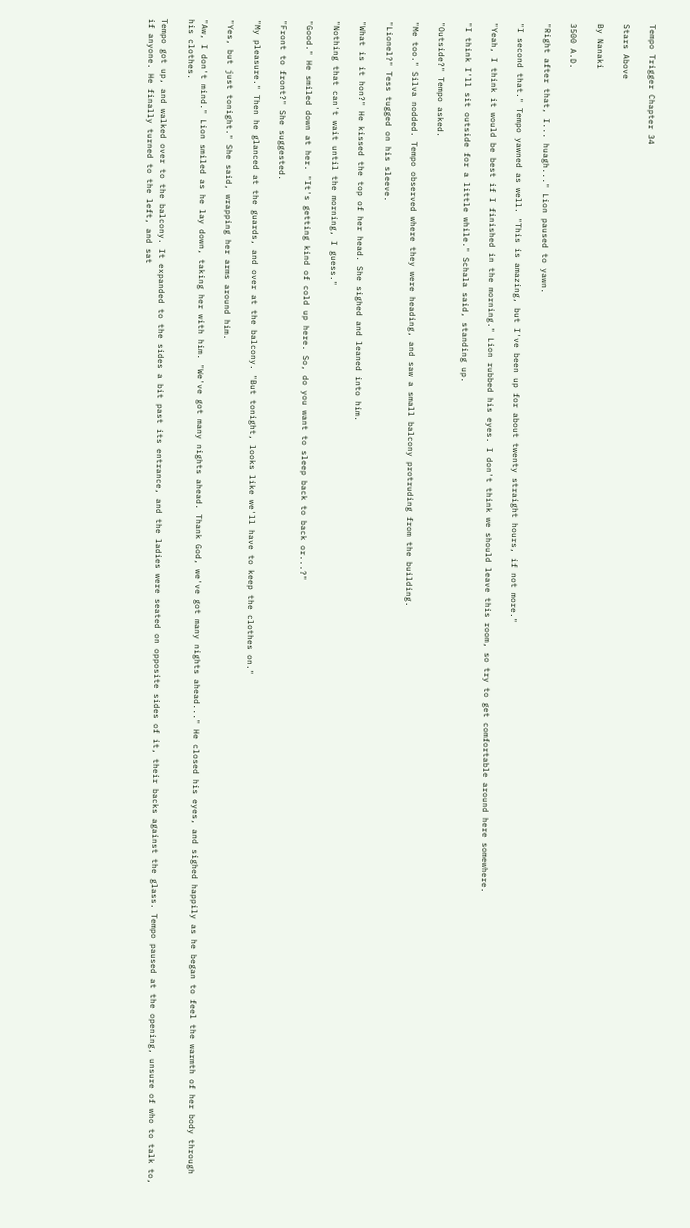Tempo Trigger Chapter 34

Stars Above

By Nanaki

3500 A.D.

"Right after that, I... huagh..." Lion paused to yawn.

"I second that." Tempo yawned as well. "This is amazing, but I've been up for about twenty straight hours, if not more."

"Yeah, I think it would be best if I finished in the morning." Lion rubbed his eyes. I don't think we should leave this room, so try to get comfortable around here somewhere.

"I think I'll sit outside for a little while." Schala said, standing up.

"Outside?" Tempo asked.

"Me too." Silva nodded. Tempo observed where they were heading, and saw a small balcony protruding from the building.

"Lionel?" Tess tugged on his sleeve.

"What is it hon?" He kissed the top of her head. She sighed and leaned into him.

"Nothing that can't wait until the morning, I guess."

"Good." He smiled down at her. "It's getting kind of cold up here. So, do you want to sleep back to back or...?"

"Front to front?" She suggested.

"My pleasure." Then he glanced at the guards, and over at the balcony. "But tonight, looks like we'll have to keep the clothes on."

"Yes, but just tonight." She said, wrapping her arms around him.

"Aw, I don't mind." Lion smiled as he lay down, taking her with him. "We've got many nights ahead. Thank God, we've got many nights ahead..." He closed his eyes, and sighed happily as he began to feel the warmth of her body through his clothes.

Tempo got up, and walked over to the balcony. It expanded to the sides a bit past its entrance, and the ladies were seated on opposite sides of it, their backs against the glass. Tempo paused at the opening, unsure of who to talk to, if anyone. He finally turned to the left, and sat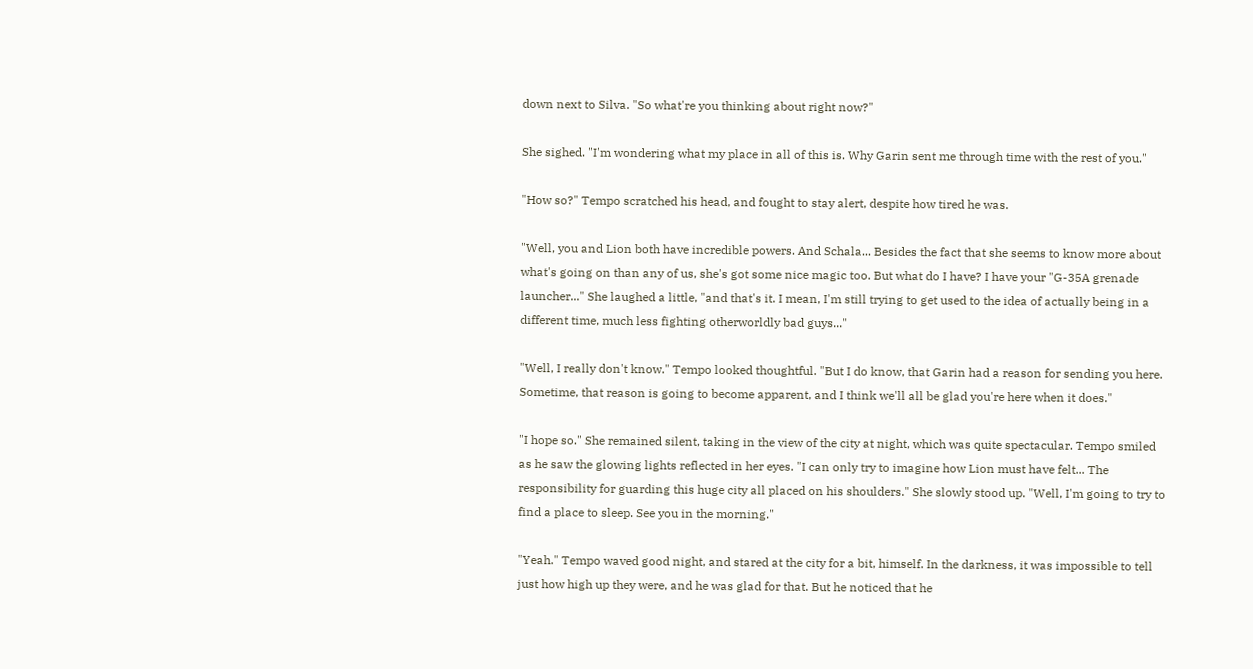down next to Silva. "So what're you thinking about right now?"

She sighed. "I'm wondering what my place in all of this is. Why Garin sent me through time with the rest of you."

"How so?" Tempo scratched his head, and fought to stay alert, despite how tired he was.

"Well, you and Lion both have incredible powers. And Schala... Besides the fact that she seems to know more about what's going on than any of us, she's got some nice magic too. But what do I have? I have your "G-35A grenade launcher..." She laughed a little, "and that's it. I mean, I'm still trying to get used to the idea of actually being in a different time, much less fighting otherworldly bad guys..."

"Well, I really don't know." Tempo looked thoughtful. "But I do know, that Garin had a reason for sending you here. Sometime, that reason is going to become apparent, and I think we'll all be glad you're here when it does."

"I hope so." She remained silent, taking in the view of the city at night, which was quite spectacular. Tempo smiled as he saw the glowing lights reflected in her eyes. "I can only try to imagine how Lion must have felt... The responsibility for guarding this huge city all placed on his shoulders." She slowly stood up. "Well, I'm going to try to find a place to sleep. See you in the morning."

"Yeah." Tempo waved good night, and stared at the city for a bit, himself. In the darkness, it was impossible to tell just how high up they were, and he was glad for that. But he noticed that he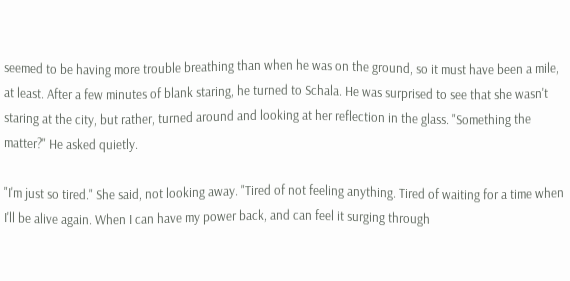seemed to be having more trouble breathing than when he was on the ground, so it must have been a mile, at least. After a few minutes of blank staring, he turned to Schala. He was surprised to see that she wasn't staring at the city, but rather, turned around and looking at her reflection in the glass. "Something the matter?" He asked quietly.

"I'm just so tired." She said, not looking away. "Tired of not feeling anything. Tired of waiting for a time when I'll be alive again. When I can have my power back, and can feel it surging through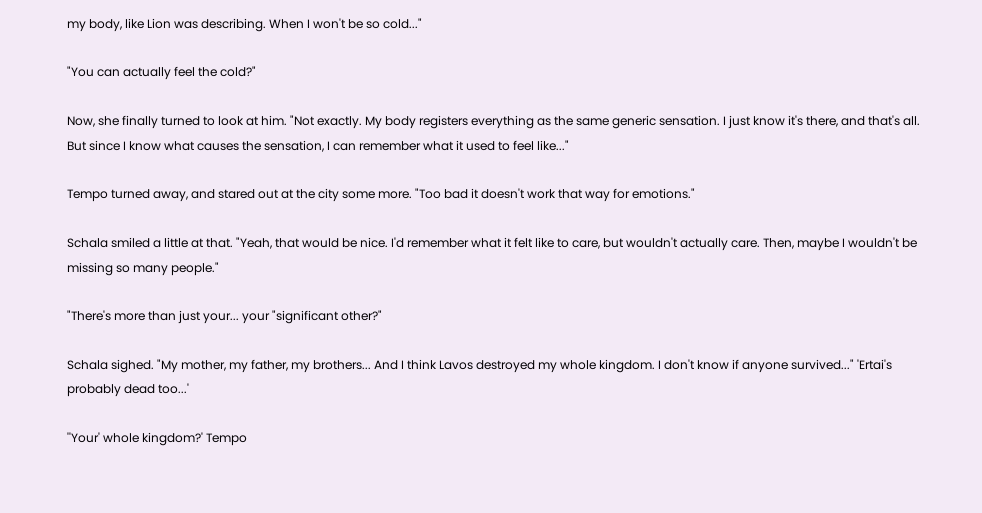my body, like Lion was describing. When I won't be so cold..."

"You can actually feel the cold?"

Now, she finally turned to look at him. "Not exactly. My body registers everything as the same generic sensation. I just know it's there, and that's all. But since I know what causes the sensation, I can remember what it used to feel like..."

Tempo turned away, and stared out at the city some more. "Too bad it doesn't work that way for emotions."

Schala smiled a little at that. "Yeah, that would be nice. I'd remember what it felt like to care, but wouldn't actually care. Then, maybe I wouldn't be missing so many people."

"There's more than just your... your "significant other?"

Schala sighed. "My mother, my father, my brothers... And I think Lavos destroyed my whole kingdom. I don't know if anyone survived..." 'Ertai's probably dead too...'

''Your' whole kingdom?' Tempo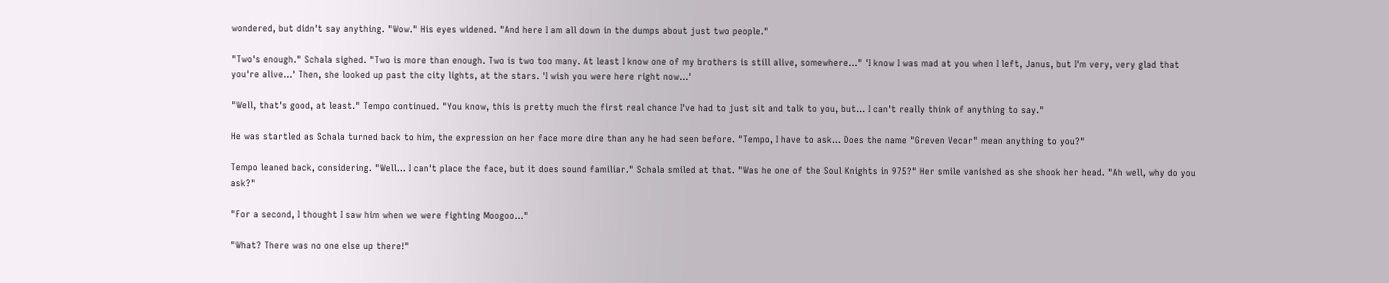wondered, but didn't say anything. "Wow." His eyes widened. "And here I am all down in the dumps about just two people."

"Two's enough." Schala sighed. "Two is more than enough. Two is two too many. At least I know one of my brothers is still alive, somewhere..." 'I know I was mad at you when I left, Janus, but I'm very, very glad that you're alive...' Then, she looked up past the city lights, at the stars. 'I wish you were here right now...'

"Well, that's good, at least." Tempo continued. "You know, this is pretty much the first real chance I've had to just sit and talk to you, but... I can't really think of anything to say."

He was startled as Schala turned back to him, the expression on her face more dire than any he had seen before. "Tempo, I have to ask... Does the name "Greven Vecar" mean anything to you?"

Tempo leaned back, considering. "Well... I can't place the face, but it does sound familiar." Schala smiled at that. "Was he one of the Soul Knights in 975?" Her smile vanished as she shook her head. "Ah well, why do you ask?"

"For a second, I thought I saw him when we were fighting Moogoo..."

"What? There was no one else up there!"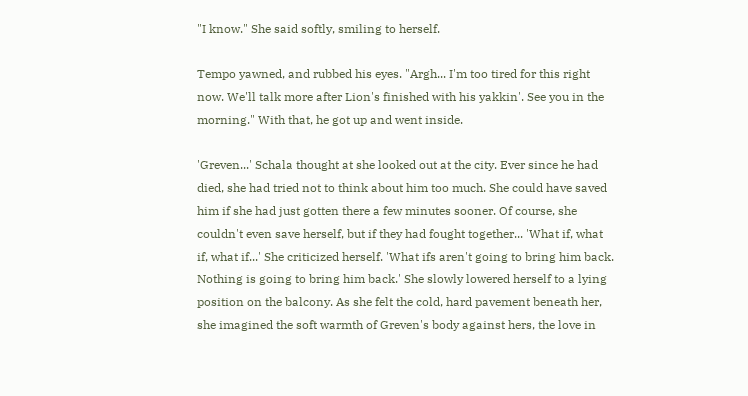"I know." She said softly, smiling to herself.

Tempo yawned, and rubbed his eyes. "Argh... I'm too tired for this right now. We'll talk more after Lion's finished with his yakkin'. See you in the morning." With that, he got up and went inside.

'Greven...' Schala thought at she looked out at the city. Ever since he had died, she had tried not to think about him too much. She could have saved him if she had just gotten there a few minutes sooner. Of course, she couldn't even save herself, but if they had fought together... 'What if, what if, what if...' She criticized herself. 'What ifs aren't going to bring him back. Nothing is going to bring him back.' She slowly lowered herself to a lying position on the balcony. As she felt the cold, hard pavement beneath her, she imagined the soft warmth of Greven's body against hers, the love in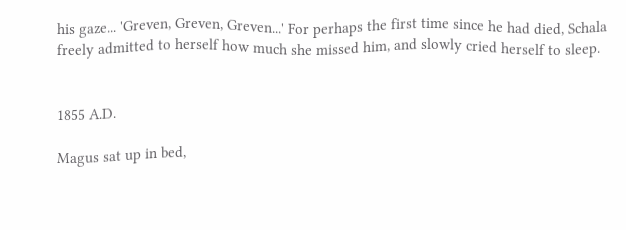his gaze... 'Greven, Greven, Greven...' For perhaps the first time since he had died, Schala freely admitted to herself how much she missed him, and slowly cried herself to sleep.


1855 A.D.

Magus sat up in bed,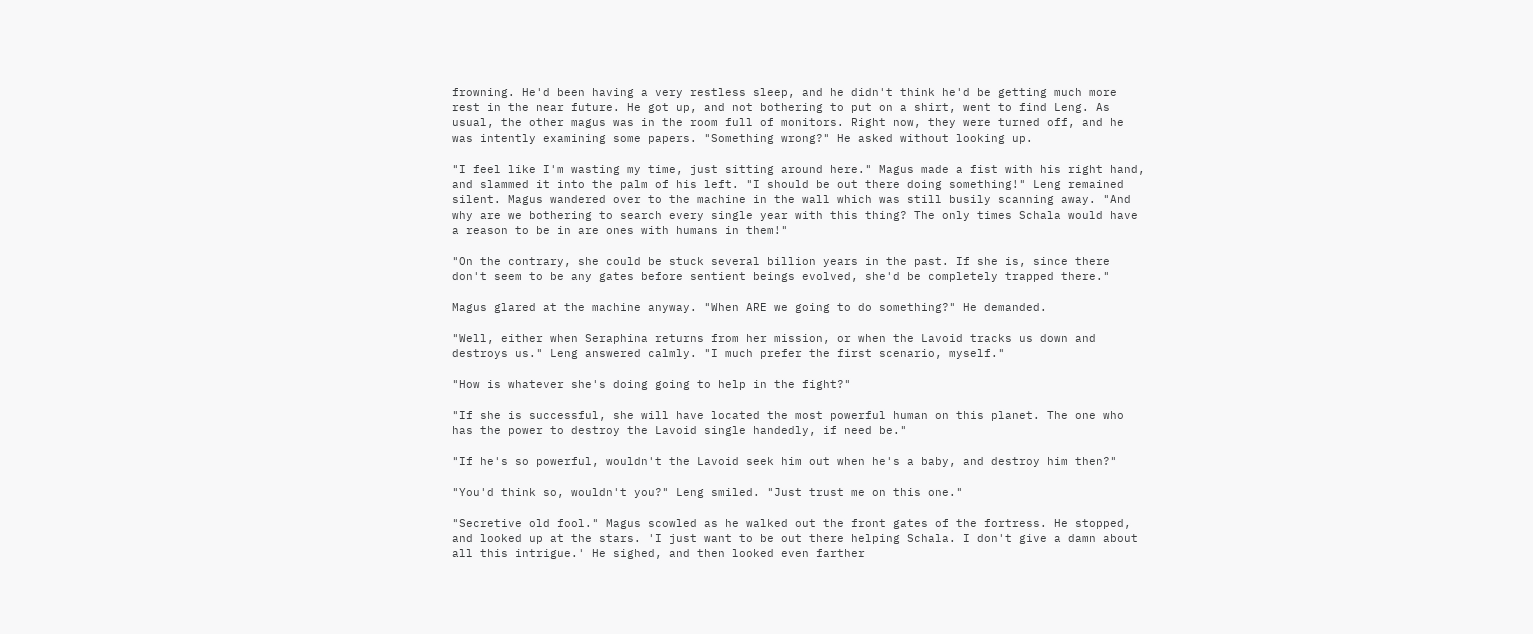frowning. He'd been having a very restless sleep, and he didn't think he'd be getting much more rest in the near future. He got up, and not bothering to put on a shirt, went to find Leng. As usual, the other magus was in the room full of monitors. Right now, they were turned off, and he was intently examining some papers. "Something wrong?" He asked without looking up.

"I feel like I'm wasting my time, just sitting around here." Magus made a fist with his right hand, and slammed it into the palm of his left. "I should be out there doing something!" Leng remained silent. Magus wandered over to the machine in the wall which was still busily scanning away. "And why are we bothering to search every single year with this thing? The only times Schala would have a reason to be in are ones with humans in them!"

"On the contrary, she could be stuck several billion years in the past. If she is, since there don't seem to be any gates before sentient beings evolved, she'd be completely trapped there."

Magus glared at the machine anyway. "When ARE we going to do something?" He demanded.

"Well, either when Seraphina returns from her mission, or when the Lavoid tracks us down and destroys us." Leng answered calmly. "I much prefer the first scenario, myself."

"How is whatever she's doing going to help in the fight?"

"If she is successful, she will have located the most powerful human on this planet. The one who has the power to destroy the Lavoid single handedly, if need be."

"If he's so powerful, wouldn't the Lavoid seek him out when he's a baby, and destroy him then?"

"You'd think so, wouldn't you?" Leng smiled. "Just trust me on this one."

"Secretive old fool." Magus scowled as he walked out the front gates of the fortress. He stopped, and looked up at the stars. 'I just want to be out there helping Schala. I don't give a damn about all this intrigue.' He sighed, and then looked even farther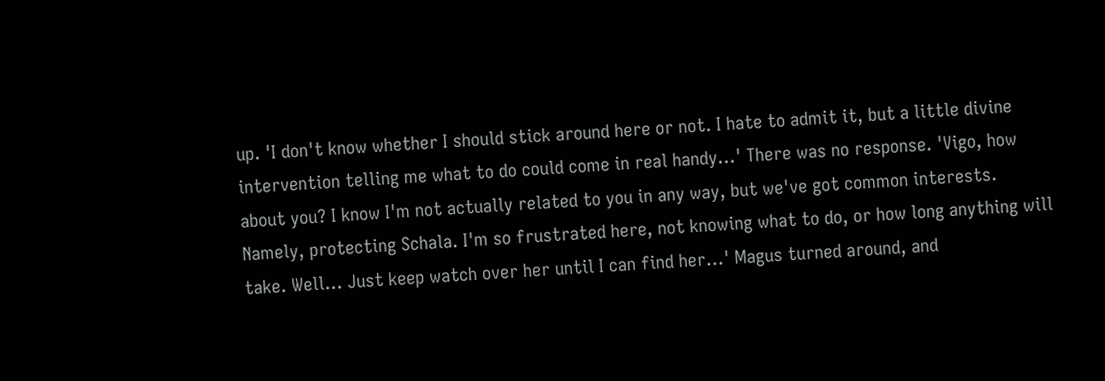up. 'I don't know whether I should stick around here or not. I hate to admit it, but a little divine intervention telling me what to do could come in real handy...' There was no response. 'Vigo, how about you? I know I'm not actually related to you in any way, but we've got common interests. Namely, protecting Schala. I'm so frustrated here, not knowing what to do, or how long anything will take. Well... Just keep watch over her until I can find her...' Magus turned around, and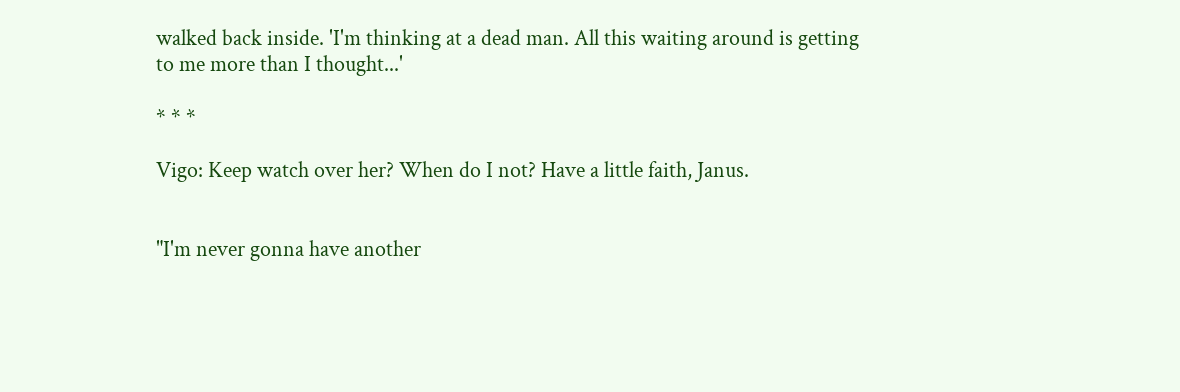walked back inside. 'I'm thinking at a dead man. All this waiting around is getting to me more than I thought...'

* * *

Vigo: Keep watch over her? When do I not? Have a little faith, Janus.


"I'm never gonna have another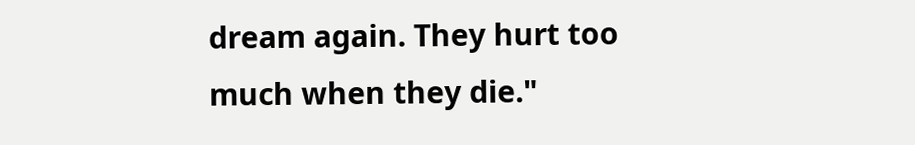dream again. They hurt too much when they die."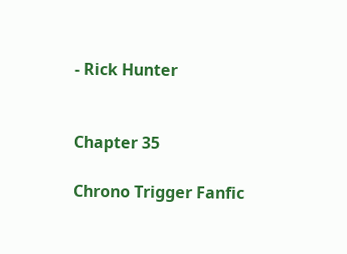- Rick Hunter


Chapter 35

Chrono Trigger Fanfic